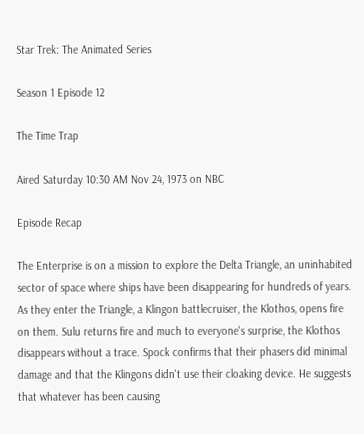Star Trek: The Animated Series

Season 1 Episode 12

The Time Trap

Aired Saturday 10:30 AM Nov 24, 1973 on NBC

Episode Recap

The Enterprise is on a mission to explore the Delta Triangle, an uninhabited sector of space where ships have been disappearing for hundreds of years. As they enter the Triangle, a Klingon battlecruiser, the Klothos, opens fire on them. Sulu returns fire and much to everyone's surprise, the Klothos disappears without a trace. Spock confirms that their phasers did minimal damage and that the Klingons didn't use their cloaking device. He suggests that whatever has been causing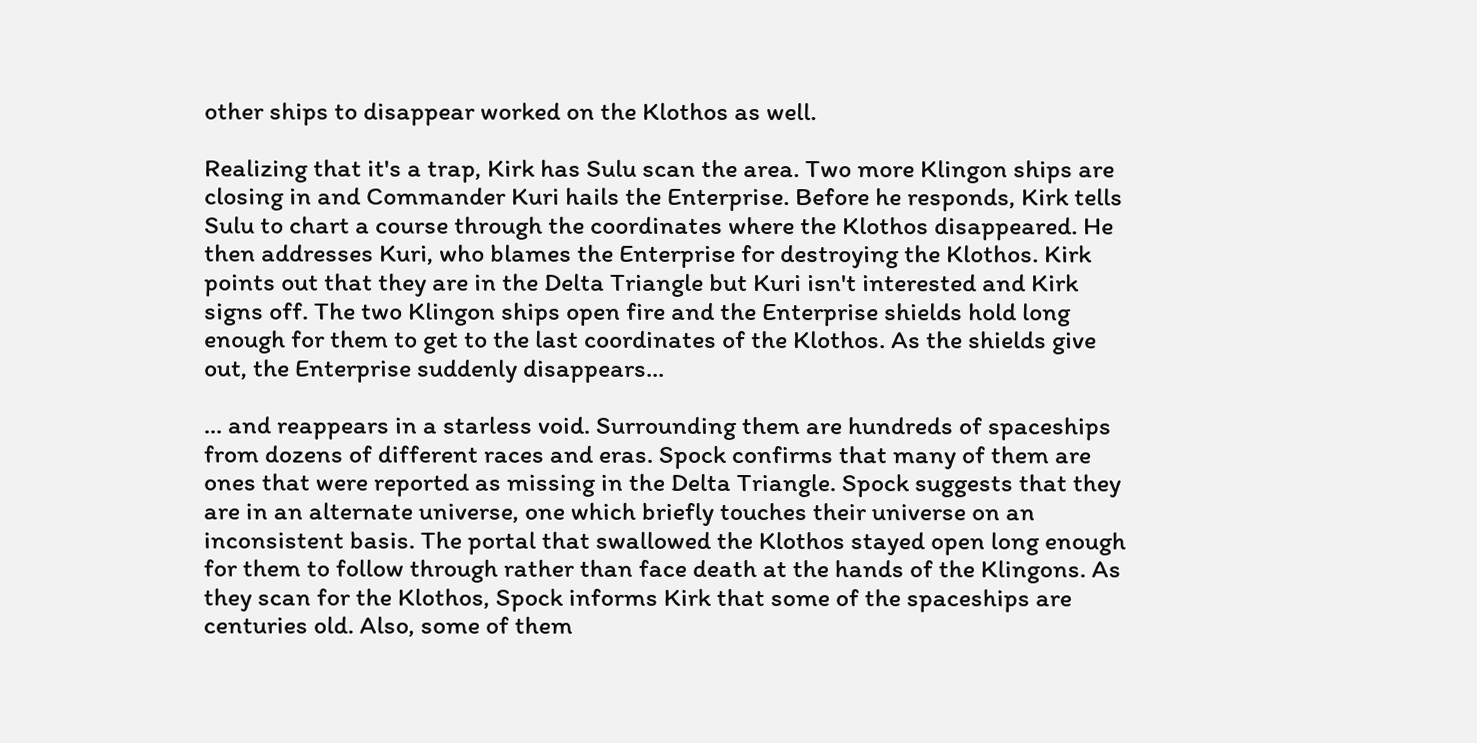other ships to disappear worked on the Klothos as well.

Realizing that it's a trap, Kirk has Sulu scan the area. Two more Klingon ships are closing in and Commander Kuri hails the Enterprise. Before he responds, Kirk tells Sulu to chart a course through the coordinates where the Klothos disappeared. He then addresses Kuri, who blames the Enterprise for destroying the Klothos. Kirk points out that they are in the Delta Triangle but Kuri isn't interested and Kirk signs off. The two Klingon ships open fire and the Enterprise shields hold long enough for them to get to the last coordinates of the Klothos. As the shields give out, the Enterprise suddenly disappears...

... and reappears in a starless void. Surrounding them are hundreds of spaceships from dozens of different races and eras. Spock confirms that many of them are ones that were reported as missing in the Delta Triangle. Spock suggests that they are in an alternate universe, one which briefly touches their universe on an inconsistent basis. The portal that swallowed the Klothos stayed open long enough for them to follow through rather than face death at the hands of the Klingons. As they scan for the Klothos, Spock informs Kirk that some of the spaceships are centuries old. Also, some of them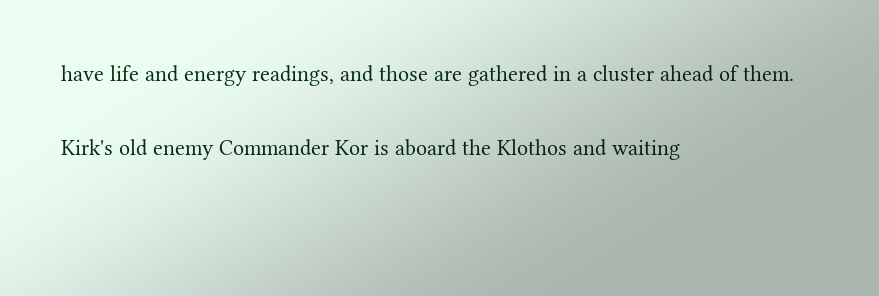have life and energy readings, and those are gathered in a cluster ahead of them.

Kirk's old enemy Commander Kor is aboard the Klothos and waiting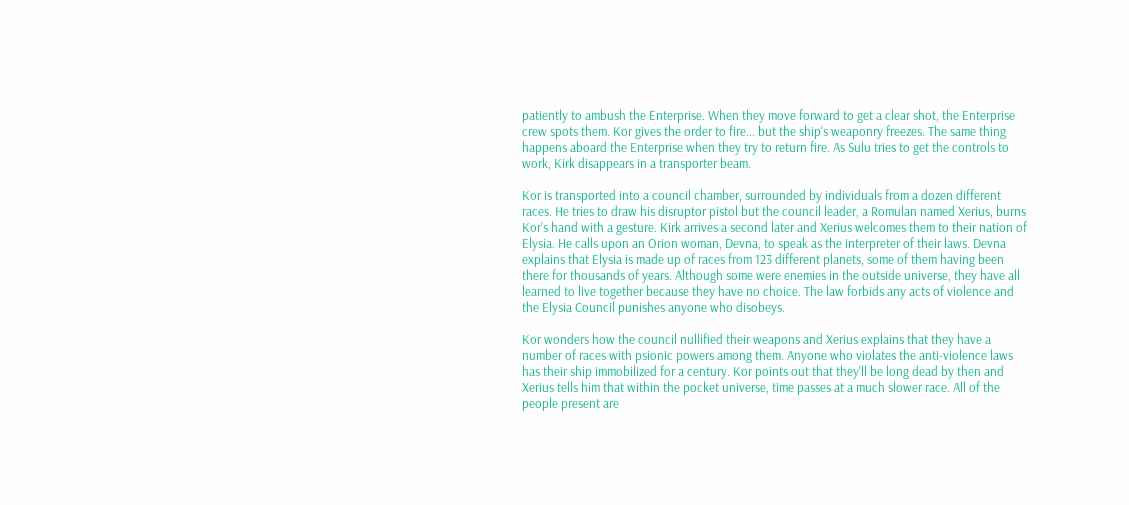patiently to ambush the Enterprise. When they move forward to get a clear shot, the Enterprise crew spots them. Kor gives the order to fire... but the ship's weaponry freezes. The same thing happens aboard the Enterprise when they try to return fire. As Sulu tries to get the controls to work, Kirk disappears in a transporter beam.

Kor is transported into a council chamber, surrounded by individuals from a dozen different races. He tries to draw his disruptor pistol but the council leader, a Romulan named Xerius, burns Kor's hand with a gesture. Kirk arrives a second later and Xerius welcomes them to their nation of Elysia. He calls upon an Orion woman, Devna, to speak as the interpreter of their laws. Devna explains that Elysia is made up of races from 123 different planets, some of them having been there for thousands of years. Although some were enemies in the outside universe, they have all learned to live together because they have no choice. The law forbids any acts of violence and the Elysia Council punishes anyone who disobeys.

Kor wonders how the council nullified their weapons and Xerius explains that they have a number of races with psionic powers among them. Anyone who violates the anti-violence laws has their ship immobilized for a century. Kor points out that they'll be long dead by then and Xerius tells him that within the pocket universe, time passes at a much slower race. All of the people present are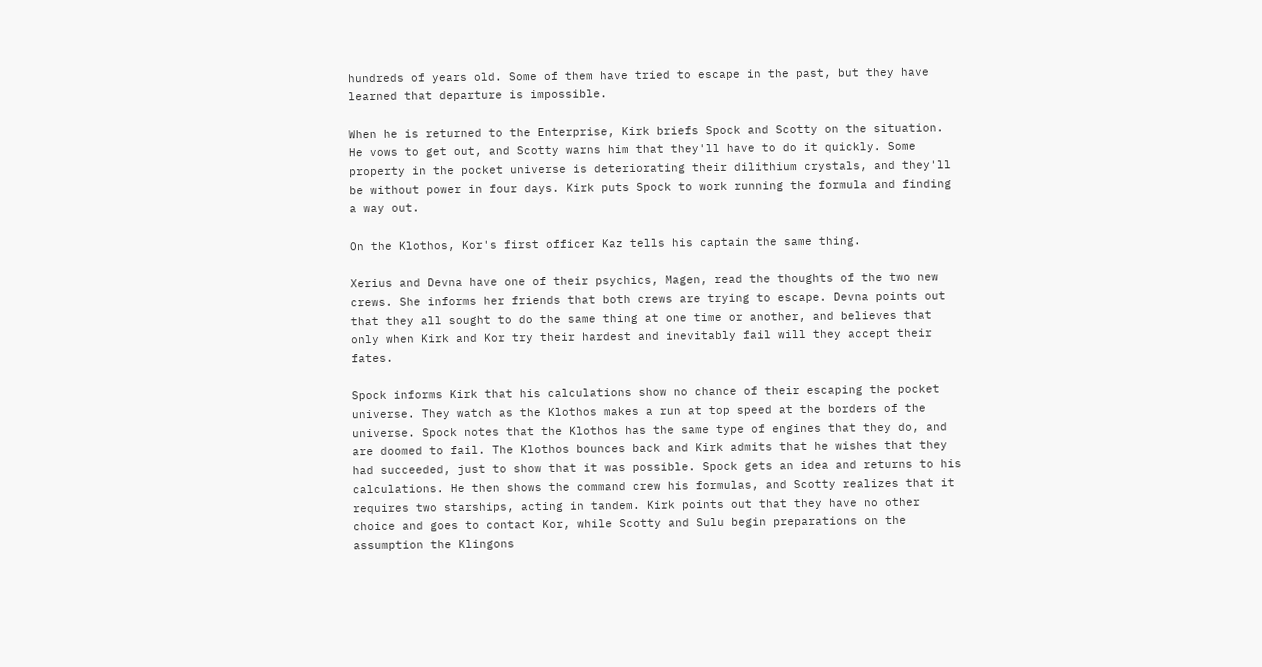hundreds of years old. Some of them have tried to escape in the past, but they have learned that departure is impossible.

When he is returned to the Enterprise, Kirk briefs Spock and Scotty on the situation. He vows to get out, and Scotty warns him that they'll have to do it quickly. Some property in the pocket universe is deteriorating their dilithium crystals, and they'll be without power in four days. Kirk puts Spock to work running the formula and finding a way out.

On the Klothos, Kor's first officer Kaz tells his captain the same thing.

Xerius and Devna have one of their psychics, Magen, read the thoughts of the two new crews. She informs her friends that both crews are trying to escape. Devna points out that they all sought to do the same thing at one time or another, and believes that only when Kirk and Kor try their hardest and inevitably fail will they accept their fates.

Spock informs Kirk that his calculations show no chance of their escaping the pocket universe. They watch as the Klothos makes a run at top speed at the borders of the universe. Spock notes that the Klothos has the same type of engines that they do, and are doomed to fail. The Klothos bounces back and Kirk admits that he wishes that they had succeeded, just to show that it was possible. Spock gets an idea and returns to his calculations. He then shows the command crew his formulas, and Scotty realizes that it requires two starships, acting in tandem. Kirk points out that they have no other choice and goes to contact Kor, while Scotty and Sulu begin preparations on the assumption the Klingons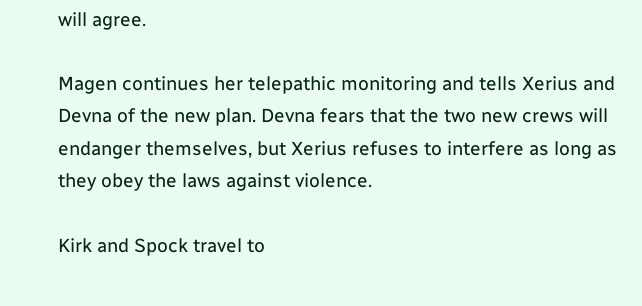will agree.

Magen continues her telepathic monitoring and tells Xerius and Devna of the new plan. Devna fears that the two new crews will endanger themselves, but Xerius refuses to interfere as long as they obey the laws against violence.

Kirk and Spock travel to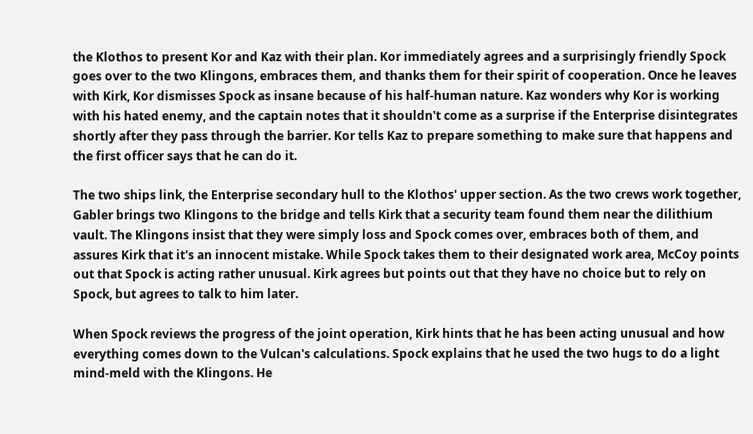the Klothos to present Kor and Kaz with their plan. Kor immediately agrees and a surprisingly friendly Spock goes over to the two Klingons, embraces them, and thanks them for their spirit of cooperation. Once he leaves with Kirk, Kor dismisses Spock as insane because of his half-human nature. Kaz wonders why Kor is working with his hated enemy, and the captain notes that it shouldn't come as a surprise if the Enterprise disintegrates shortly after they pass through the barrier. Kor tells Kaz to prepare something to make sure that happens and the first officer says that he can do it.

The two ships link, the Enterprise secondary hull to the Klothos' upper section. As the two crews work together, Gabler brings two Klingons to the bridge and tells Kirk that a security team found them near the dilithium vault. The Klingons insist that they were simply loss and Spock comes over, embraces both of them, and assures Kirk that it's an innocent mistake. While Spock takes them to their designated work area, McCoy points out that Spock is acting rather unusual. Kirk agrees but points out that they have no choice but to rely on Spock, but agrees to talk to him later.

When Spock reviews the progress of the joint operation, Kirk hints that he has been acting unusual and how everything comes down to the Vulcan's calculations. Spock explains that he used the two hugs to do a light mind-meld with the Klingons. He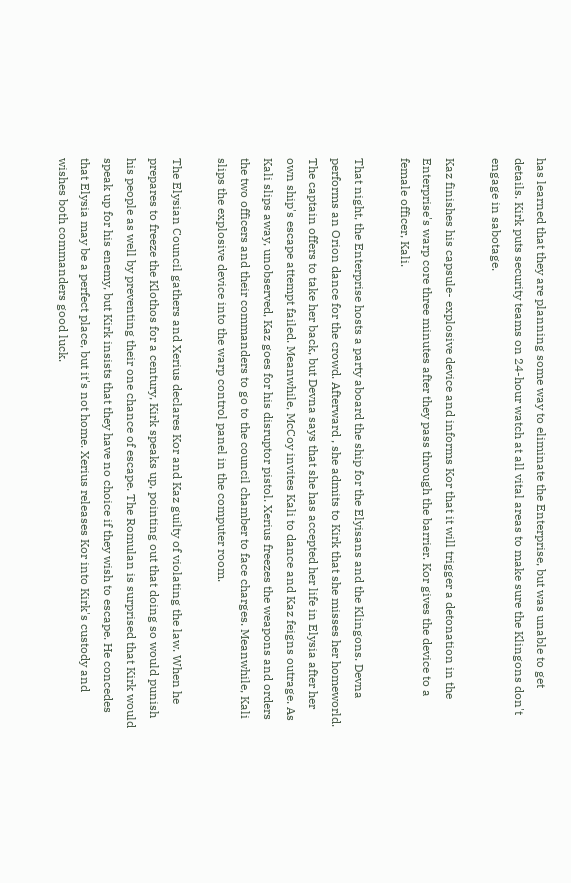has learned that they are planning some way to eliminate the Enterprise, but was unable to get details. Kirk puts security teams on 24-hour watch at all vital areas to make sure the Klingons don't engage in sabotage.

Kaz finishes his capsule- explosive device and informs Kor that it will trigger a detonation in the Enterprise's warp core three minutes after they pass through the barrier. Kor gives the device to a female officer, Kali.

That night, the Enterprise hosts a party aboard the ship for the Elyisans and the Klingons. Devna performs an Orion dance for the crowd. Afterward , she admits to Kirk that she misses her homeworld. The captain offers to take her back, but Devna says that she has accepted her life in Elysia after her own ship's escape attempt failed. Meanwhile, McCoy invites Kali to dance and Kaz feigns outrage. As Kali slips away, unobserved, Kaz goes for his disruptor pistol. Xerius freezes the weapons and orders the two officers and their commanders to go to the council chamber to face charges. Meanwhile, Kali slips the explosive device into the warp control panel in the computer room.

The Elysian Council gathers and Xerius declares Kor and Kaz guilty of violating the law. When he prepares to freeze the Klothos for a century, Kirk speaks up, pointing out that doing so would punish his people as well by preventing their one chance of escape. The Romulan is surprised that Kirk would speak up for his enemy, but Kirk insists that they have no choice if they wish to escape. He concedes that Elysia may be a perfect place, but it's not home. Xerius releases Kor into Kirk's custody and wishes both commanders good luck.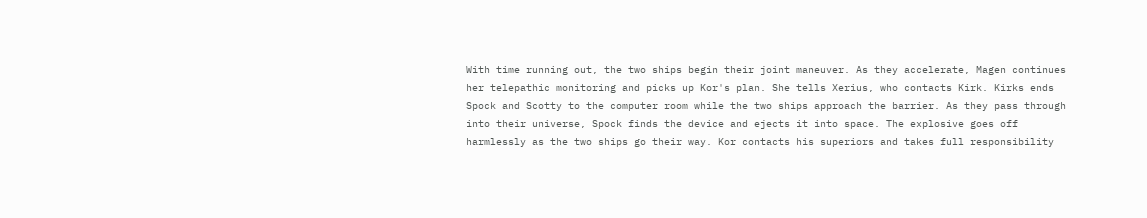With time running out, the two ships begin their joint maneuver. As they accelerate, Magen continues her telepathic monitoring and picks up Kor's plan. She tells Xerius, who contacts Kirk. Kirks ends Spock and Scotty to the computer room while the two ships approach the barrier. As they pass through into their universe, Spock finds the device and ejects it into space. The explosive goes off harmlessly as the two ships go their way. Kor contacts his superiors and takes full responsibility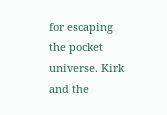for escaping the pocket universe. Kirk and the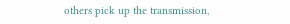others pick up the transmission,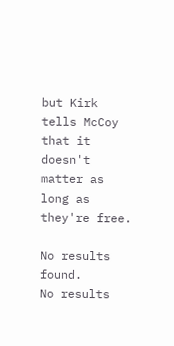but Kirk tells McCoy that it doesn't matter as long as they're free.

No results found.
No results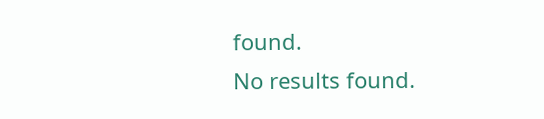found.
No results found.